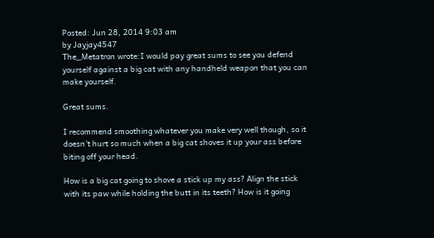Posted: Jun 28, 2014 9:03 am
by Jayjay4547
The_Metatron wrote:I would pay great sums to see you defend yourself against a big cat with any handheld weapon that you can make yourself.

Great sums.

I recommend smoothing whatever you make very well though, so it doesn't hurt so much when a big cat shoves it up your ass before biting off your head.

How is a big cat going to shove a stick up my ass? Align the stick with its paw while holding the butt in its teeth? How is it going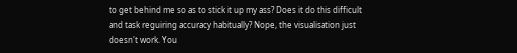to get behind me so as to stick it up my ass? Does it do this difficult and task reguiring accuracy habitually? Nope, the visualisation just doesn't work. You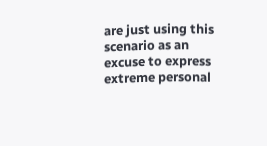are just using this scenario as an excuse to express extreme personal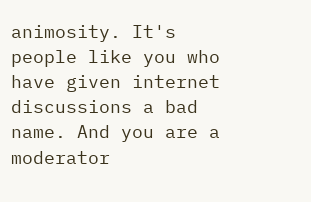animosity. It's people like you who have given internet discussions a bad name. And you are a moderator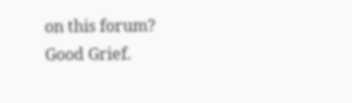on this forum? Good Grief.